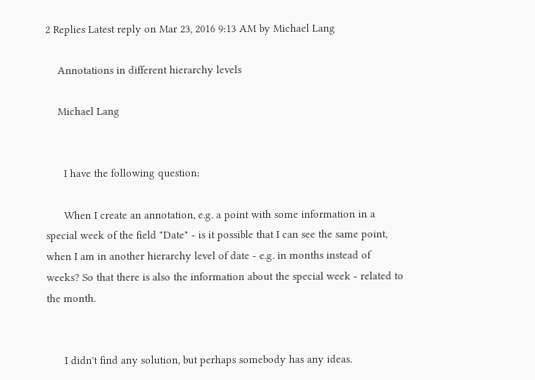2 Replies Latest reply on Mar 23, 2016 9:13 AM by Michael Lang

    Annotations in different hierarchy levels

    Michael Lang


      I have the following question:

      When I create an annotation, e.g. a point with some information in a special week of the field "Date" - is it possible that I can see the same point, when I am in another hierarchy level of date - e.g. in months instead of weeks? So that there is also the information about the special week - related to the month.


      I didn't find any solution, but perhaps somebody has any ideas.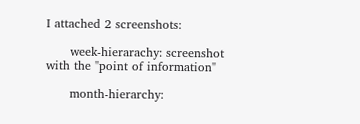I attached 2 screenshots:

      week-hierarachy: screenshot with the "point of information"

      month-hierarchy: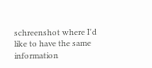schreenshot where I'd like to have the same information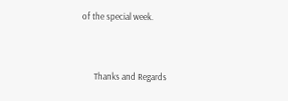of the special week.


      Thanks and Regards